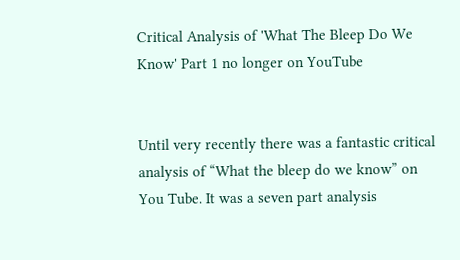Critical Analysis of 'What The Bleep Do We Know' Part 1 no longer on YouTube


Until very recently there was a fantastic critical analysis of “What the bleep do we know” on You Tube. It was a seven part analysis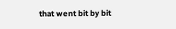that went bit by bit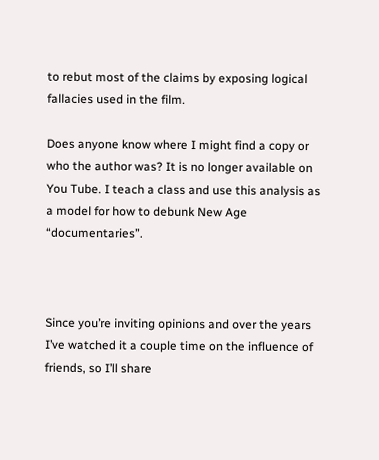to rebut most of the claims by exposing logical fallacies used in the film.

Does anyone know where I might find a copy or who the author was? It is no longer available on You Tube. I teach a class and use this analysis as a model for how to debunk New Age “documentaries”.



Since you’re inviting opinions and over the years I’ve watched it a couple time on the influence of friends, so I’ll share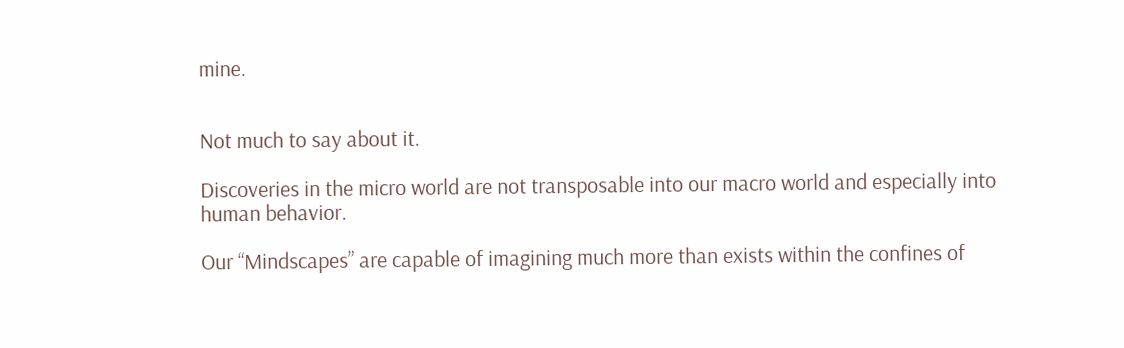mine.


Not much to say about it.

Discoveries in the micro world are not transposable into our macro world and especially into human behavior.

Our “Mindscapes” are capable of imagining much more than exists within the confines of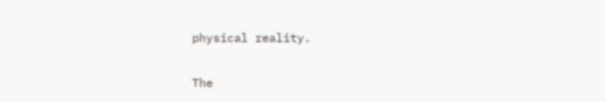physical reality.

The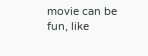movie can be fun, like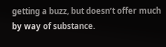getting a buzz, but doesn’t offer much by way of substance.